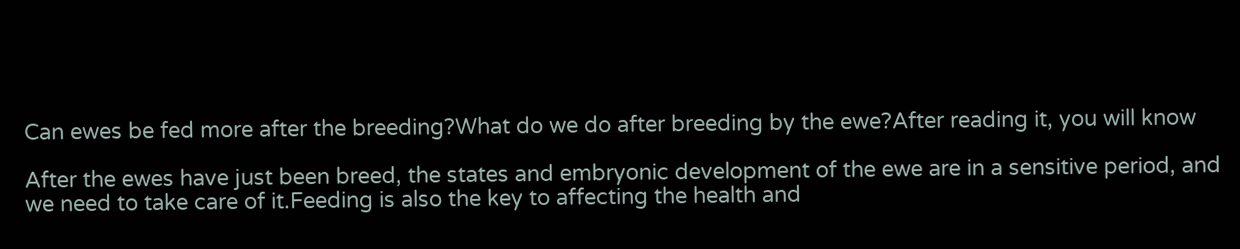Can ewes be fed more after the breeding?What do we do after breeding by the ewe?After reading it, you will know

After the ewes have just been breed, the states and embryonic development of the ewe are in a sensitive period, and we need to take care of it.Feeding is also the key to affecting the health and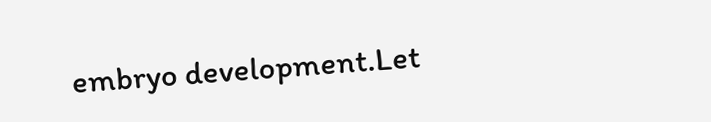embryo development.Let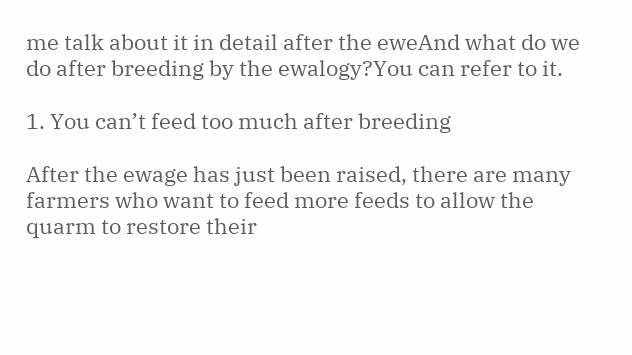me talk about it in detail after the eweAnd what do we do after breeding by the ewalogy?You can refer to it.

1. You can’t feed too much after breeding

After the ewage has just been raised, there are many farmers who want to feed more feeds to allow the quarm to restore their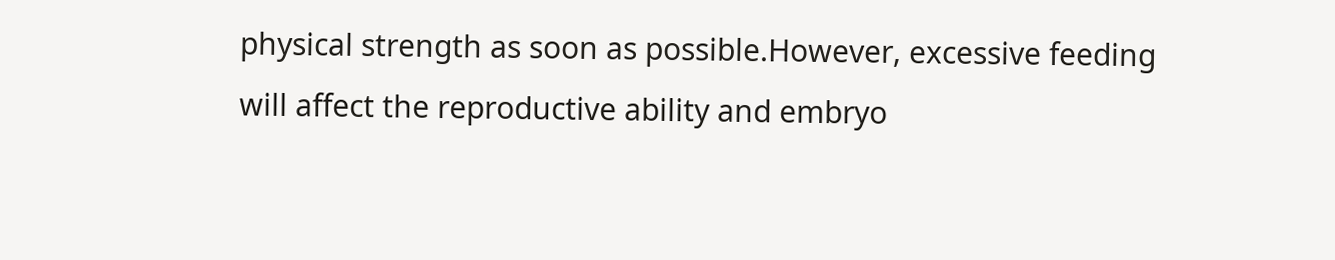physical strength as soon as possible.However, excessive feeding will affect the reproductive ability and embryo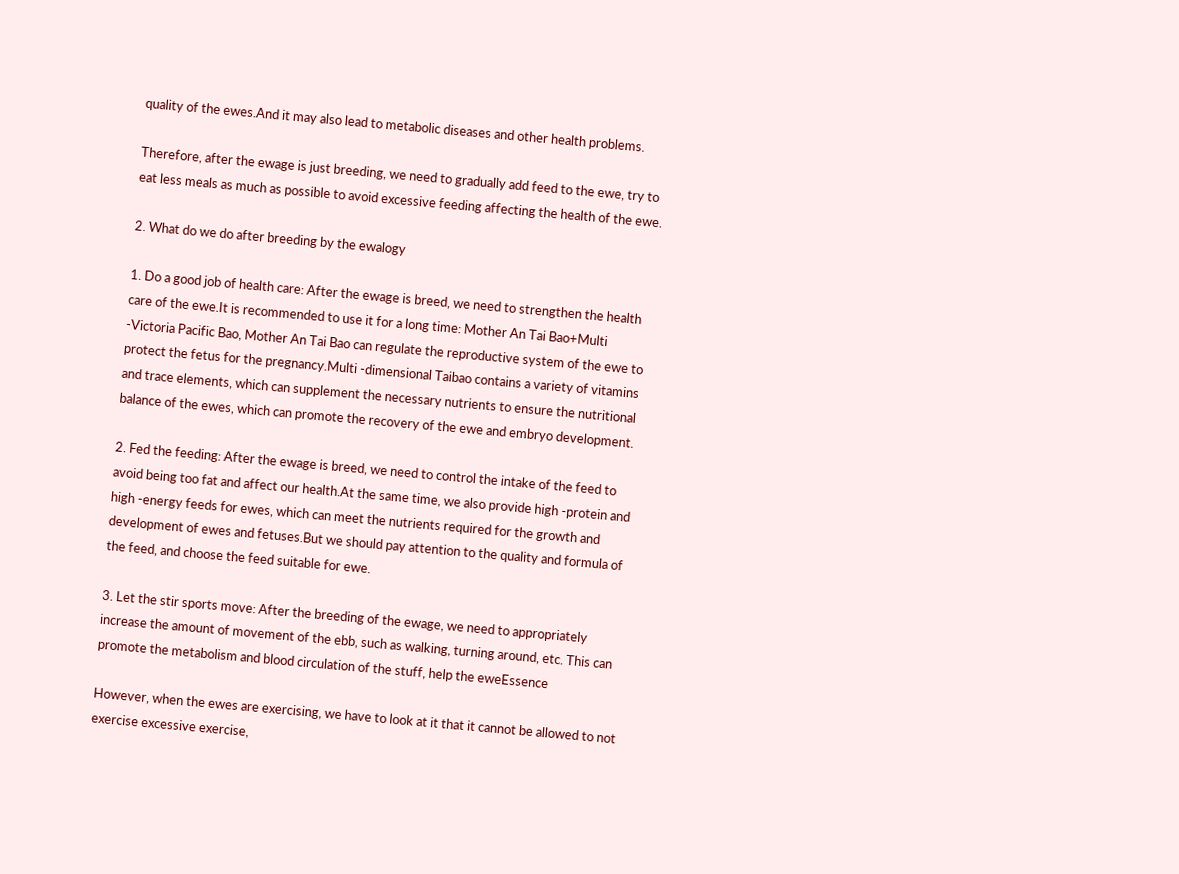quality of the ewes.And it may also lead to metabolic diseases and other health problems.

Therefore, after the ewage is just breeding, we need to gradually add feed to the ewe, try to eat less meals as much as possible to avoid excessive feeding affecting the health of the ewe.

2. What do we do after breeding by the ewalogy

1. Do a good job of health care: After the ewage is breed, we need to strengthen the health care of the ewe.It is recommended to use it for a long time: Mother An Tai Bao+Multi -Victoria Pacific Bao, Mother An Tai Bao can regulate the reproductive system of the ewe to protect the fetus for the pregnancy.Multi -dimensional Taibao contains a variety of vitamins and trace elements, which can supplement the necessary nutrients to ensure the nutritional balance of the ewes, which can promote the recovery of the ewe and embryo development.

2. Fed the feeding: After the ewage is breed, we need to control the intake of the feed to avoid being too fat and affect our health.At the same time, we also provide high -protein and high -energy feeds for ewes, which can meet the nutrients required for the growth and development of ewes and fetuses.But we should pay attention to the quality and formula of the feed, and choose the feed suitable for ewe.

3. Let the stir sports move: After the breeding of the ewage, we need to appropriately increase the amount of movement of the ebb, such as walking, turning around, etc. This can promote the metabolism and blood circulation of the stuff, help the eweEssence

However, when the ewes are exercising, we have to look at it that it cannot be allowed to not exercise excessive exercise,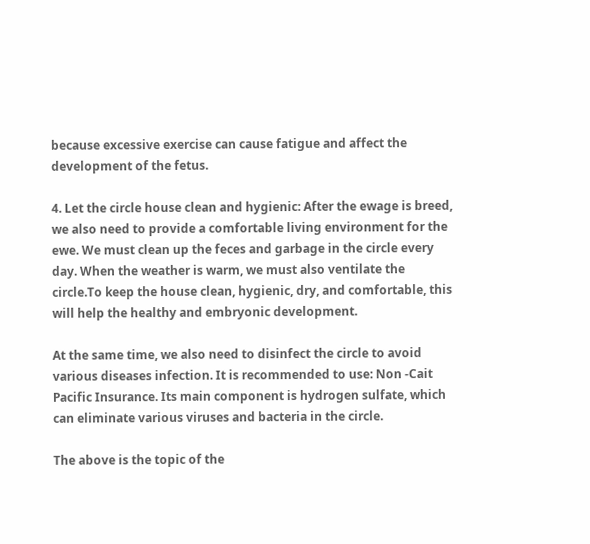because excessive exercise can cause fatigue and affect the development of the fetus.

4. Let the circle house clean and hygienic: After the ewage is breed, we also need to provide a comfortable living environment for the ewe. We must clean up the feces and garbage in the circle every day. When the weather is warm, we must also ventilate the circle.To keep the house clean, hygienic, dry, and comfortable, this will help the healthy and embryonic development.

At the same time, we also need to disinfect the circle to avoid various diseases infection. It is recommended to use: Non -Cait Pacific Insurance. Its main component is hydrogen sulfate, which can eliminate various viruses and bacteria in the circle.

The above is the topic of the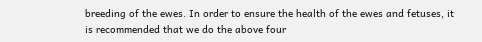breeding of the ewes. In order to ensure the health of the ewes and fetuses, it is recommended that we do the above four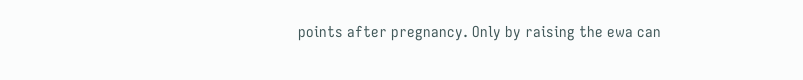points after pregnancy. Only by raising the ewa can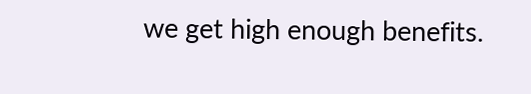we get high enough benefits.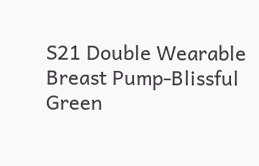S21 Double Wearable Breast Pump-Blissful Green